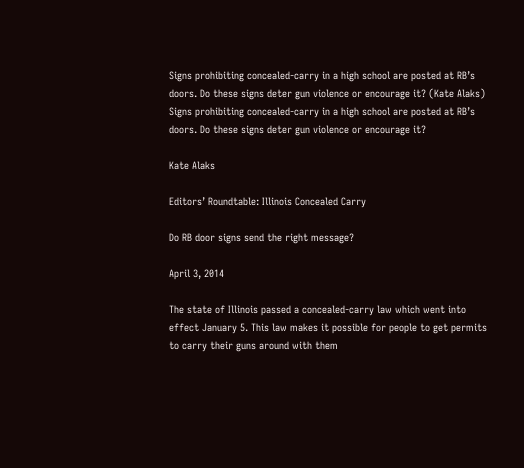Signs prohibiting concealed-carry in a high school are posted at RB’s doors. Do these signs deter gun violence or encourage it? (Kate Alaks)
Signs prohibiting concealed-carry in a high school are posted at RB’s doors. Do these signs deter gun violence or encourage it?

Kate Alaks

Editors’ Roundtable: Illinois Concealed Carry

Do RB door signs send the right message?

April 3, 2014

The state of Illinois passed a concealed-carry law which went into effect January 5. This law makes it possible for people to get permits to carry their guns around with them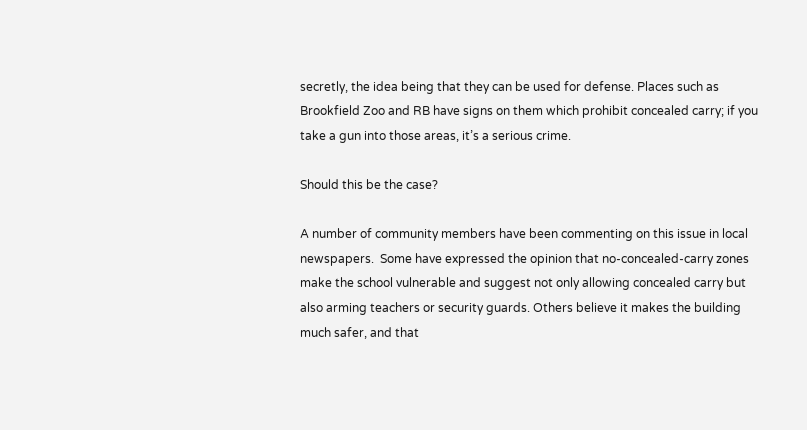secretly, the idea being that they can be used for defense. Places such as Brookfield Zoo and RB have signs on them which prohibit concealed carry; if you take a gun into those areas, it’s a serious crime.

Should this be the case?

A number of community members have been commenting on this issue in local newspapers.  Some have expressed the opinion that no-concealed-carry zones make the school vulnerable and suggest not only allowing concealed carry but also arming teachers or security guards. Others believe it makes the building much safer, and that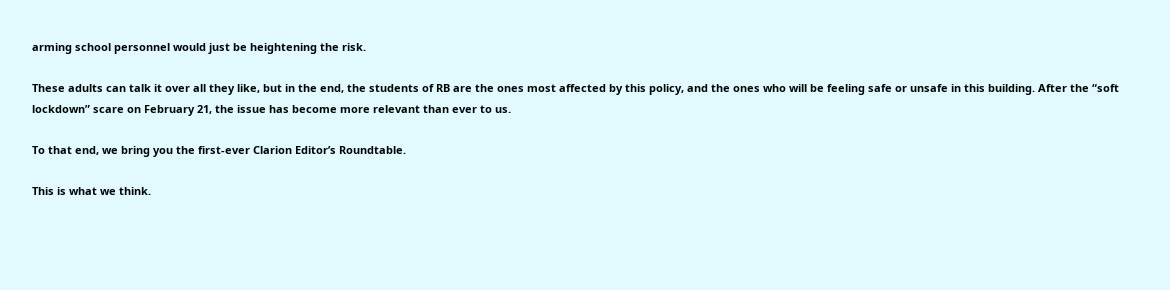arming school personnel would just be heightening the risk.

These adults can talk it over all they like, but in the end, the students of RB are the ones most affected by this policy, and the ones who will be feeling safe or unsafe in this building. After the “soft lockdown” scare on February 21, the issue has become more relevant than ever to us.

To that end, we bring you the first-ever Clarion Editor’s Roundtable.

This is what we think.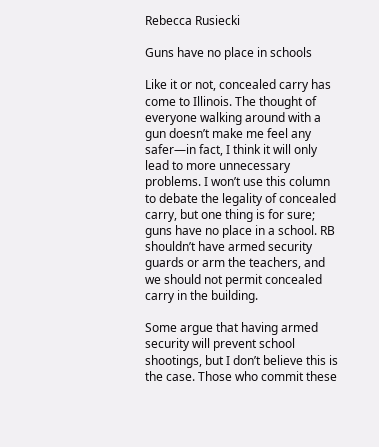Rebecca Rusiecki

Guns have no place in schools

Like it or not, concealed carry has come to Illinois. The thought of everyone walking around with a gun doesn’t make me feel any safer—in fact, I think it will only lead to more unnecessary problems. I won’t use this column to debate the legality of concealed carry, but one thing is for sure; guns have no place in a school. RB shouldn’t have armed security guards or arm the teachers, and we should not permit concealed carry in the building.

Some argue that having armed security will prevent school shootings, but I don’t believe this is the case. Those who commit these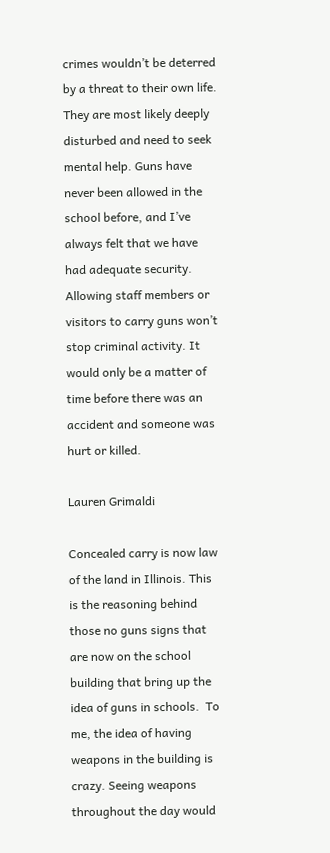crimes wouldn’t be deterred by a threat to their own life. They are most likely deeply disturbed and need to seek mental help. Guns have never been allowed in the school before, and I’ve always felt that we have had adequate security. Allowing staff members or visitors to carry guns won’t stop criminal activity. It would only be a matter of time before there was an accident and someone was hurt or killed.

Lauren Grimaldi

Concealed carry is now law of the land in Illinois. This is the reasoning behind those no guns signs that are now on the school building that bring up the idea of guns in schools.  To me, the idea of having weapons in the building is crazy. Seeing weapons throughout the day would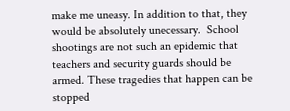make me uneasy. In addition to that, they would be absolutely unecessary.  School shootings are not such an epidemic that teachers and security guards should be armed. These tragedies that happen can be stopped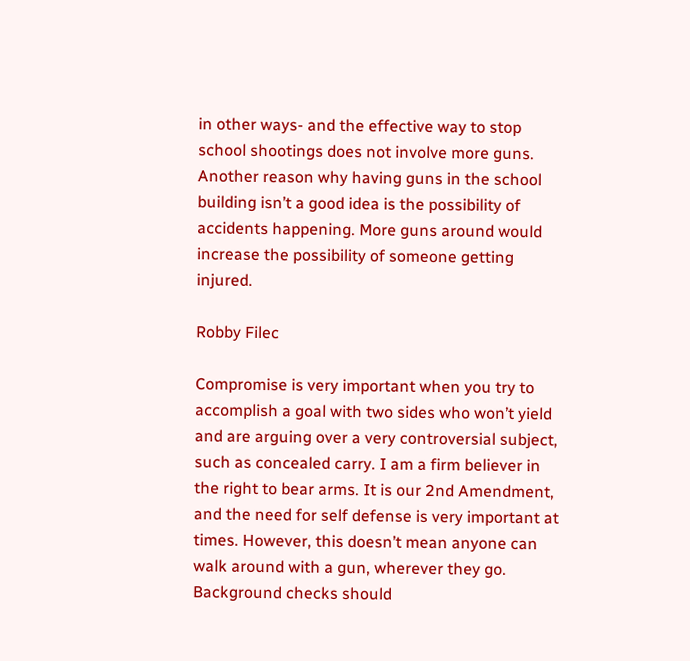in other ways- and the effective way to stop school shootings does not involve more guns. Another reason why having guns in the school building isn’t a good idea is the possibility of accidents happening. More guns around would increase the possibility of someone getting injured.

Robby Filec

Compromise is very important when you try to accomplish a goal with two sides who won’t yield and are arguing over a very controversial subject, such as concealed carry. I am a firm believer in the right to bear arms. It is our 2nd Amendment, and the need for self defense is very important at times. However, this doesn’t mean anyone can walk around with a gun, wherever they go. Background checks should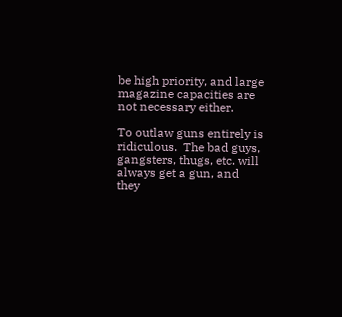be high priority, and large magazine capacities are not necessary either.

To outlaw guns entirely is ridiculous.  The bad guys, gangsters, thugs, etc. will always get a gun, and they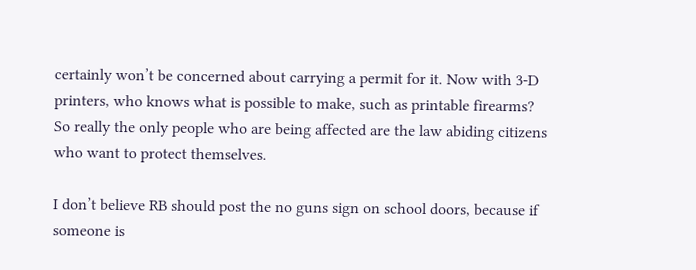certainly won’t be concerned about carrying a permit for it. Now with 3-D printers, who knows what is possible to make, such as printable firearms? So really the only people who are being affected are the law abiding citizens who want to protect themselves.

I don’t believe RB should post the no guns sign on school doors, because if someone is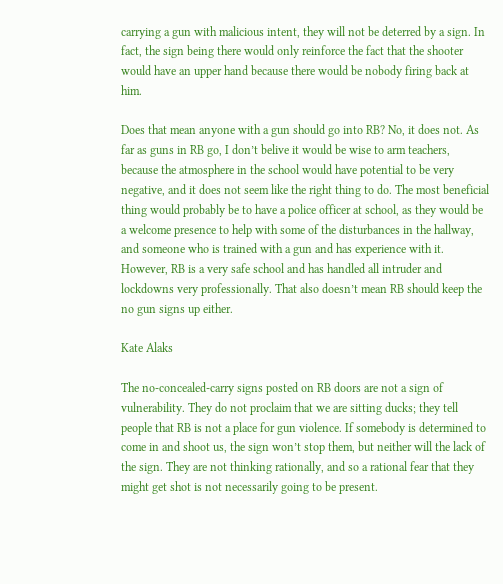carrying a gun with malicious intent, they will not be deterred by a sign. In fact, the sign being there would only reinforce the fact that the shooter would have an upper hand because there would be nobody firing back at him.

Does that mean anyone with a gun should go into RB? No, it does not. As far as guns in RB go, I don’t belive it would be wise to arm teachers, because the atmosphere in the school would have potential to be very negative, and it does not seem like the right thing to do. The most beneficial thing would probably be to have a police officer at school, as they would be a welcome presence to help with some of the disturbances in the hallway, and someone who is trained with a gun and has experience with it. However, RB is a very safe school and has handled all intruder and lockdowns very professionally. That also doesn’t mean RB should keep the no gun signs up either.

Kate Alaks

The no-concealed-carry signs posted on RB doors are not a sign of vulnerability. They do not proclaim that we are sitting ducks; they tell people that RB is not a place for gun violence. If somebody is determined to come in and shoot us, the sign won’t stop them, but neither will the lack of the sign. They are not thinking rationally, and so a rational fear that they might get shot is not necessarily going to be present.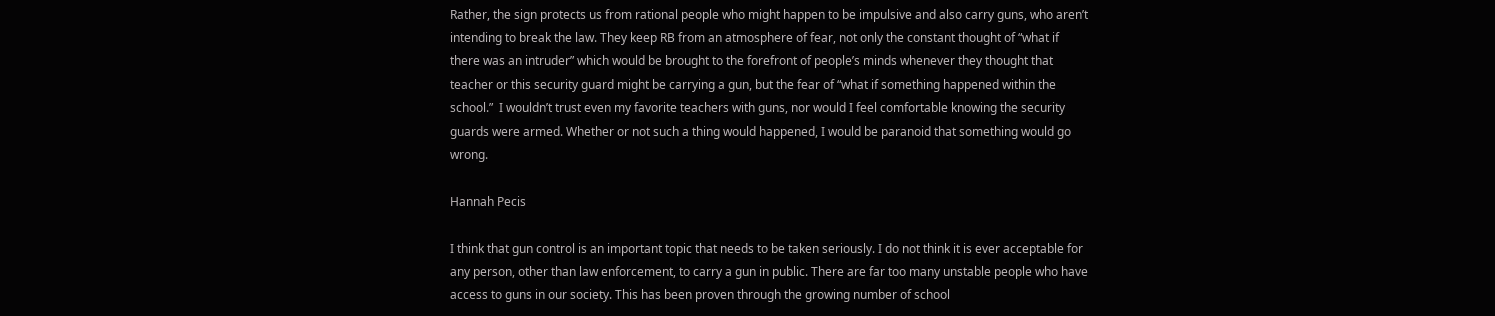Rather, the sign protects us from rational people who might happen to be impulsive and also carry guns, who aren’t intending to break the law. They keep RB from an atmosphere of fear, not only the constant thought of “what if there was an intruder” which would be brought to the forefront of people’s minds whenever they thought that teacher or this security guard might be carrying a gun, but the fear of “what if something happened within the school.”  I wouldn’t trust even my favorite teachers with guns, nor would I feel comfortable knowing the security guards were armed. Whether or not such a thing would happened, I would be paranoid that something would go wrong.

Hannah Pecis

I think that gun control is an important topic that needs to be taken seriously. I do not think it is ever acceptable for any person, other than law enforcement, to carry a gun in public. There are far too many unstable people who have access to guns in our society. This has been proven through the growing number of school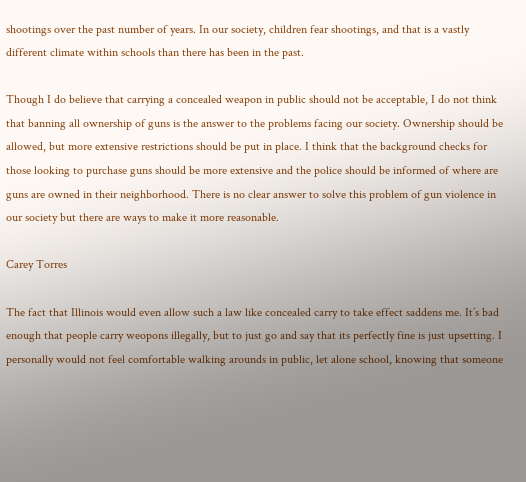shootings over the past number of years. In our society, children fear shootings, and that is a vastly different climate within schools than there has been in the past.

Though I do believe that carrying a concealed weapon in public should not be acceptable, I do not think that banning all ownership of guns is the answer to the problems facing our society. Ownership should be allowed, but more extensive restrictions should be put in place. I think that the background checks for those looking to purchase guns should be more extensive and the police should be informed of where are guns are owned in their neighborhood. There is no clear answer to solve this problem of gun violence in our society but there are ways to make it more reasonable.

Carey Torres

The fact that Illinois would even allow such a law like concealed carry to take effect saddens me. It’s bad enough that people carry weopons illegally, but to just go and say that its perfectly fine is just upsetting. I personally would not feel comfortable walking arounds in public, let alone school, knowing that someone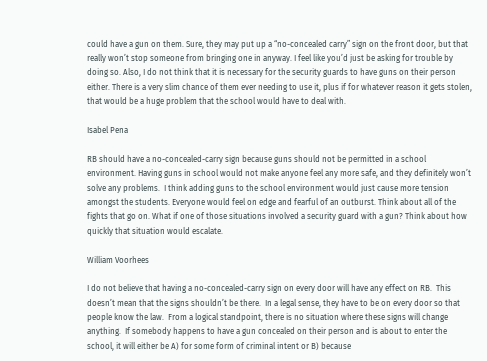could have a gun on them. Sure, they may put up a “no-concealed carry” sign on the front door, but that really won’t stop someone from bringing one in anyway. I feel like you’d just be asking for trouble by doing so. Also, I do not think that it is necessary for the security guards to have guns on their person either. There is a very slim chance of them ever needing to use it, plus if for whatever reason it gets stolen, that would be a huge problem that the school would have to deal with.

Isabel Pena

RB should have a no-concealed-carry sign because guns should not be permitted in a school environment. Having guns in school would not make anyone feel any more safe, and they definitely won’t solve any problems.  I think adding guns to the school environment would just cause more tension amongst the students. Everyone would feel on edge and fearful of an outburst. Think about all of the fights that go on. What if one of those situations involved a security guard with a gun? Think about how quickly that situation would escalate.

William Voorhees

I do not believe that having a no-concealed-carry sign on every door will have any effect on RB.  This doesn’t mean that the signs shouldn’t be there.  In a legal sense, they have to be on every door so that people know the law.  From a logical standpoint, there is no situation where these signs will change anything.  If somebody happens to have a gun concealed on their person and is about to enter the school, it will either be A) for some form of criminal intent or B) because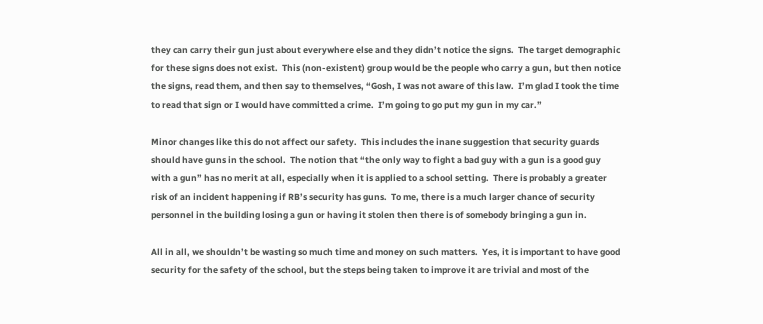they can carry their gun just about everywhere else and they didn’t notice the signs.  The target demographic for these signs does not exist.  This (non-existent) group would be the people who carry a gun, but then notice the signs, read them, and then say to themselves, “Gosh, I was not aware of this law.  I’m glad I took the time to read that sign or I would have committed a crime.  I’m going to go put my gun in my car.”

Minor changes like this do not affect our safety.  This includes the inane suggestion that security guards should have guns in the school.  The notion that “the only way to fight a bad guy with a gun is a good guy with a gun” has no merit at all, especially when it is applied to a school setting.  There is probably a greater risk of an incident happening if RB’s security has guns.  To me, there is a much larger chance of security personnel in the building losing a gun or having it stolen then there is of somebody bringing a gun in.

All in all, we shouldn’t be wasting so much time and money on such matters.  Yes, it is important to have good security for the safety of the school, but the steps being taken to improve it are trivial and most of the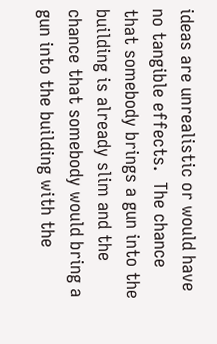ideas are unrealistic or would have no tangible effects.  The chance that somebody brings a gun into the building is already slim and the chance that somebody would bring a gun into the building with the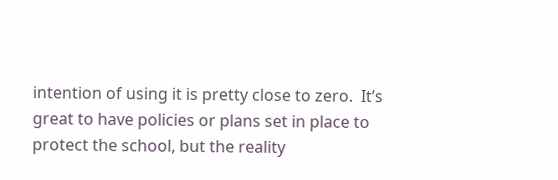intention of using it is pretty close to zero.  It’s great to have policies or plans set in place to protect the school, but the reality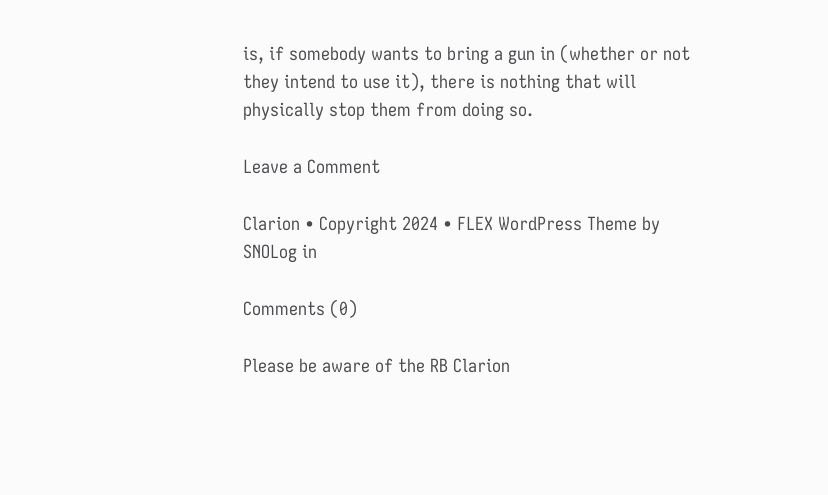is, if somebody wants to bring a gun in (whether or not they intend to use it), there is nothing that will physically stop them from doing so.

Leave a Comment

Clarion • Copyright 2024 • FLEX WordPress Theme by SNOLog in

Comments (0)

Please be aware of the RB Clarion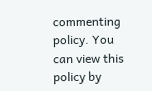commenting policy. You can view this policy by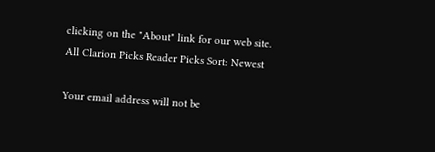clicking on the "About" link for our web site.
All Clarion Picks Reader Picks Sort: Newest

Your email address will not be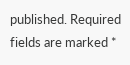published. Required fields are marked *